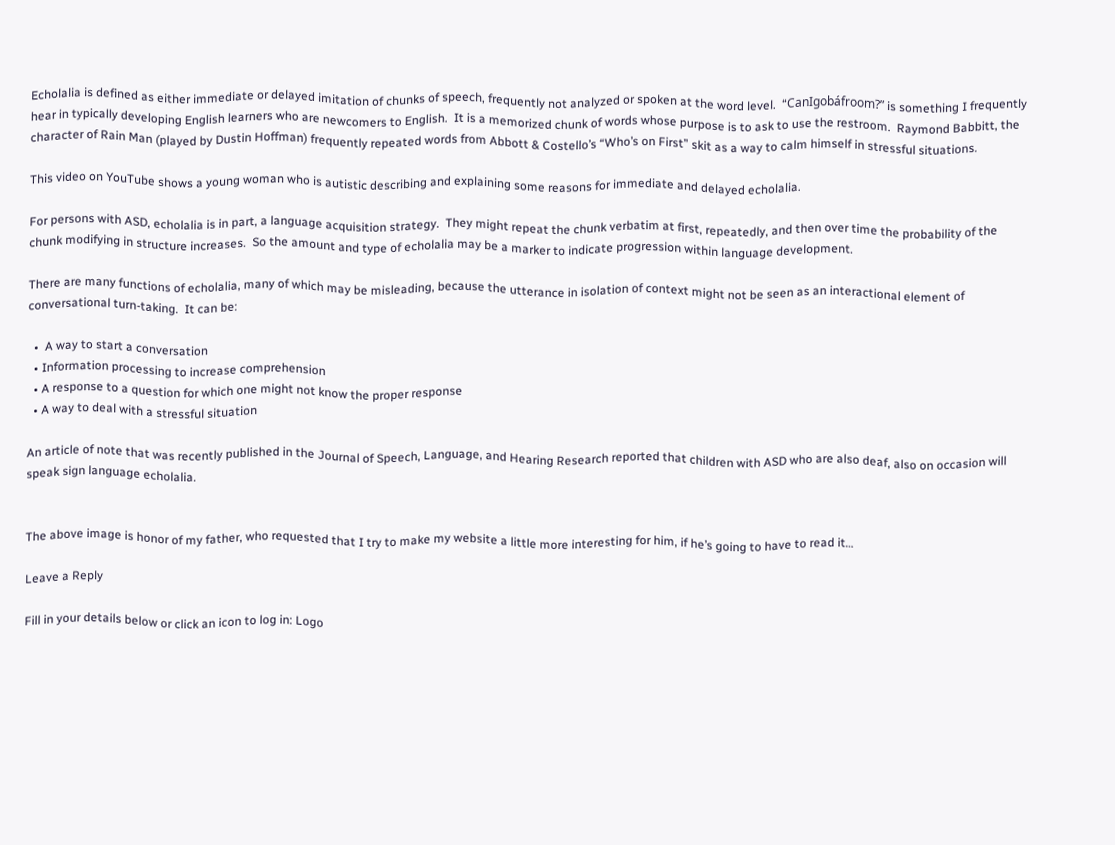Echolalia is defined as either immediate or delayed imitation of chunks of speech, frequently not analyzed or spoken at the word level.  “CanIgobáfroom?” is something I frequently hear in typically developing English learners who are newcomers to English.  It is a memorized chunk of words whose purpose is to ask to use the restroom.  Raymond Babbitt, the character of Rain Man (played by Dustin Hoffman) frequently repeated words from Abbott & Costello’s “Who’s on First” skit as a way to calm himself in stressful situations.

This video on YouTube shows a young woman who is autistic describing and explaining some reasons for immediate and delayed echolalia.

For persons with ASD, echolalia is in part, a language acquisition strategy.  They might repeat the chunk verbatim at first, repeatedly, and then over time the probability of the chunk modifying in structure increases.  So the amount and type of echolalia may be a marker to indicate progression within language development.

There are many functions of echolalia, many of which may be misleading, because the utterance in isolation of context might not be seen as an interactional element of conversational turn-taking.  It can be:

  •  A way to start a conversation
  • Information processing to increase comprehension
  • A response to a question for which one might not know the proper response
  • A way to deal with a stressful situation

An article of note that was recently published in the Journal of Speech, Language, and Hearing Research reported that children with ASD who are also deaf, also on occasion will speak sign language echolalia.


The above image is honor of my father, who requested that I try to make my website a little more interesting for him, if he’s going to have to read it…

Leave a Reply

Fill in your details below or click an icon to log in: Logo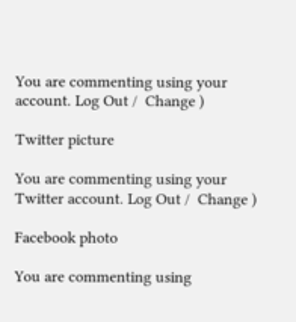You are commenting using your account. Log Out /  Change )

Twitter picture

You are commenting using your Twitter account. Log Out /  Change )

Facebook photo

You are commenting using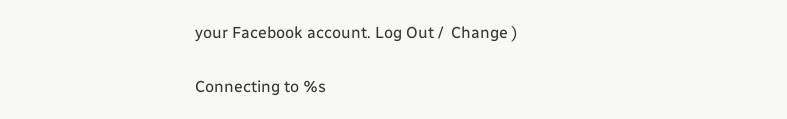your Facebook account. Log Out /  Change )

Connecting to %s